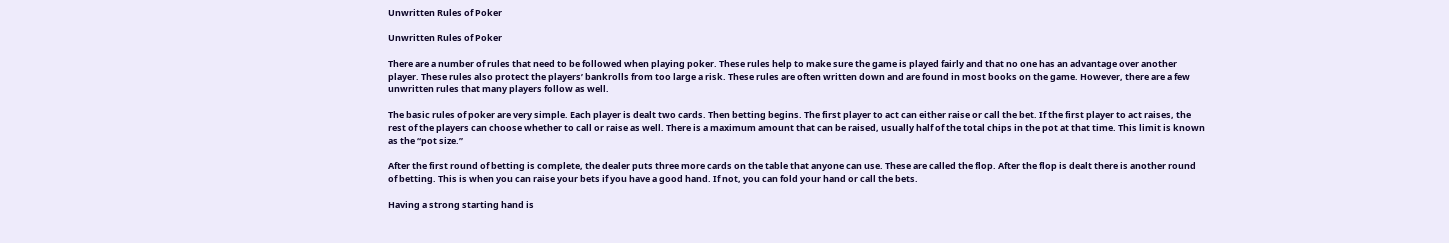Unwritten Rules of Poker

Unwritten Rules of Poker

There are a number of rules that need to be followed when playing poker. These rules help to make sure the game is played fairly and that no one has an advantage over another player. These rules also protect the players’ bankrolls from too large a risk. These rules are often written down and are found in most books on the game. However, there are a few unwritten rules that many players follow as well.

The basic rules of poker are very simple. Each player is dealt two cards. Then betting begins. The first player to act can either raise or call the bet. If the first player to act raises, the rest of the players can choose whether to call or raise as well. There is a maximum amount that can be raised, usually half of the total chips in the pot at that time. This limit is known as the “pot size.”

After the first round of betting is complete, the dealer puts three more cards on the table that anyone can use. These are called the flop. After the flop is dealt there is another round of betting. This is when you can raise your bets if you have a good hand. If not, you can fold your hand or call the bets.

Having a strong starting hand is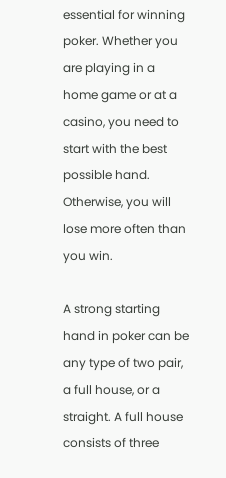essential for winning poker. Whether you are playing in a home game or at a casino, you need to start with the best possible hand. Otherwise, you will lose more often than you win.

A strong starting hand in poker can be any type of two pair, a full house, or a straight. A full house consists of three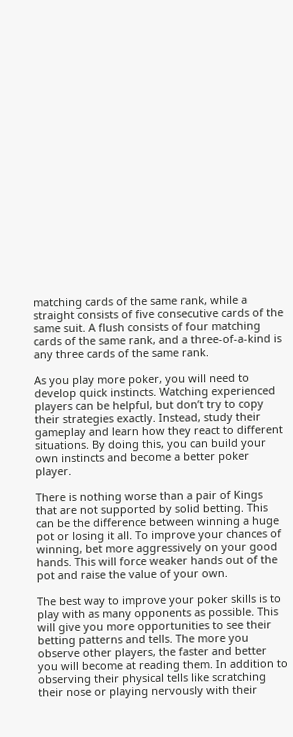matching cards of the same rank, while a straight consists of five consecutive cards of the same suit. A flush consists of four matching cards of the same rank, and a three-of-a-kind is any three cards of the same rank.

As you play more poker, you will need to develop quick instincts. Watching experienced players can be helpful, but don’t try to copy their strategies exactly. Instead, study their gameplay and learn how they react to different situations. By doing this, you can build your own instincts and become a better poker player.

There is nothing worse than a pair of Kings that are not supported by solid betting. This can be the difference between winning a huge pot or losing it all. To improve your chances of winning, bet more aggressively on your good hands. This will force weaker hands out of the pot and raise the value of your own.

The best way to improve your poker skills is to play with as many opponents as possible. This will give you more opportunities to see their betting patterns and tells. The more you observe other players, the faster and better you will become at reading them. In addition to observing their physical tells like scratching their nose or playing nervously with their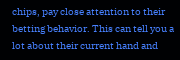chips, pay close attention to their betting behavior. This can tell you a lot about their current hand and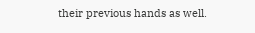their previous hands as well.